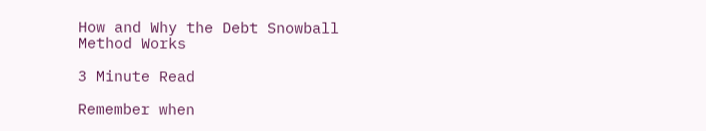How and Why the Debt Snowball Method Works

3 Minute Read

Remember when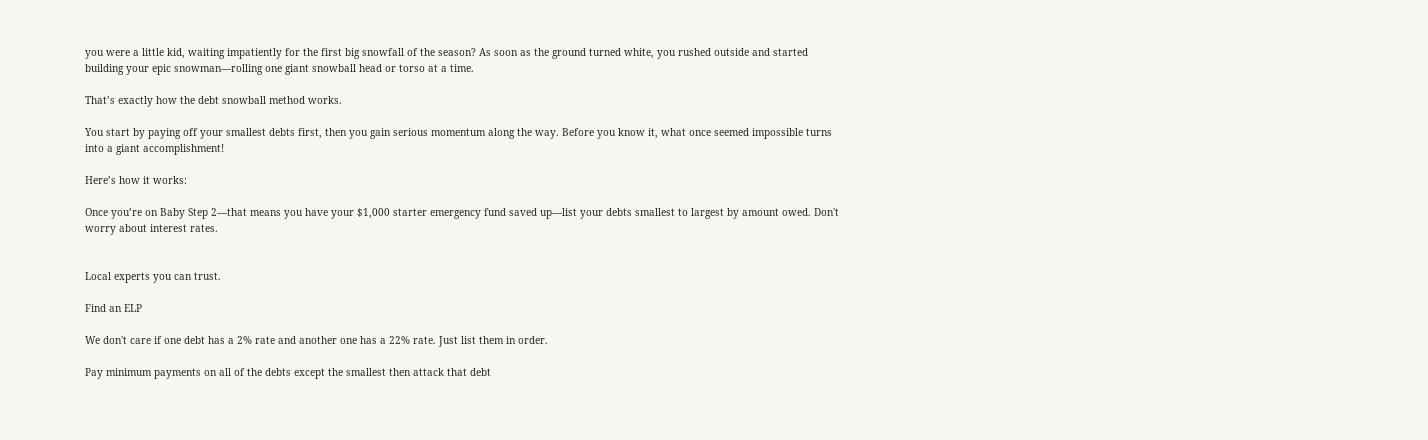you were a little kid, waiting impatiently for the first big snowfall of the season? As soon as the ground turned white, you rushed outside and started building your epic snowman—rolling one giant snowball head or torso at a time.

That’s exactly how the debt snowball method works.

You start by paying off your smallest debts first, then you gain serious momentum along the way. Before you know it, what once seemed impossible turns into a giant accomplishment!

Here’s how it works:

Once you’re on Baby Step 2—that means you have your $1,000 starter emergency fund saved up—list your debts smallest to largest by amount owed. Don't worry about interest rates.


Local experts you can trust.

Find an ELP

We don't care if one debt has a 2% rate and another one has a 22% rate. Just list them in order.

Pay minimum payments on all of the debts except the smallest then attack that debt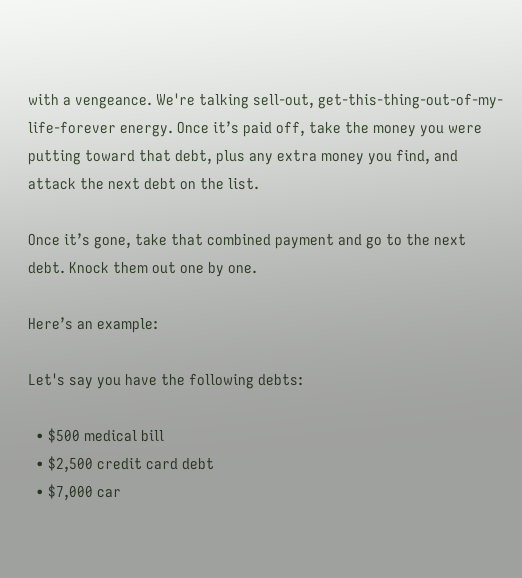with a vengeance. We're talking sell-out, get-this-thing-out-of-my-life-forever energy. Once it’s paid off, take the money you were putting toward that debt, plus any extra money you find, and attack the next debt on the list.

Once it’s gone, take that combined payment and go to the next debt. Knock them out one by one.

Here’s an example:

Let's say you have the following debts:

  • $500 medical bill
  • $2,500 credit card debt
  • $7,000 car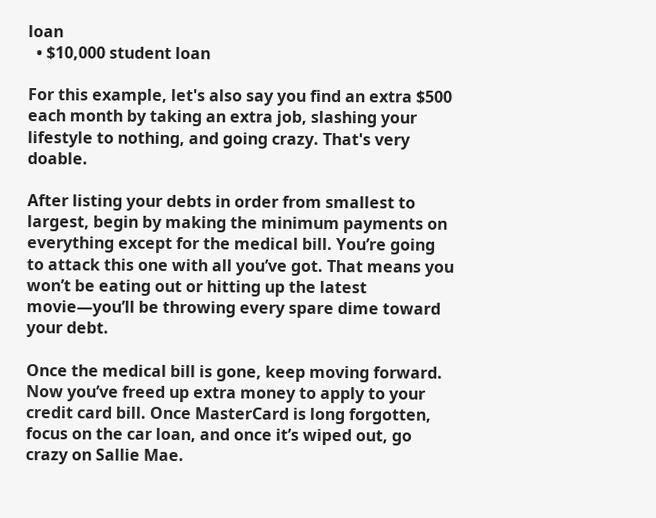loan
  • $10,000 student loan

For this example, let's also say you find an extra $500 each month by taking an extra job, slashing your lifestyle to nothing, and going crazy. That's very doable.

After listing your debts in order from smallest to largest, begin by making the minimum payments on everything except for the medical bill. You’re going to attack this one with all you’ve got. That means you won’t be eating out or hitting up the latest movie—you’ll be throwing every spare dime toward your debt.

Once the medical bill is gone, keep moving forward. Now you’ve freed up extra money to apply to your credit card bill. Once MasterCard is long forgotten, focus on the car loan, and once it’s wiped out, go crazy on Sallie Mae.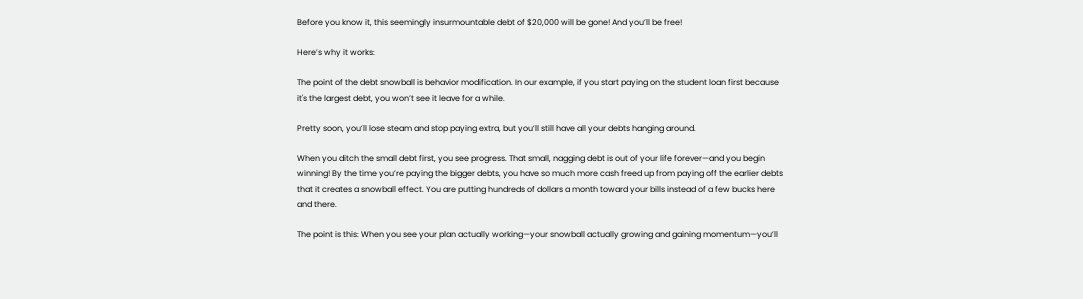Before you know it, this seemingly insurmountable debt of $20,000 will be gone! And you’ll be free!

Here’s why it works:

The point of the debt snowball is behavior modification. In our example, if you start paying on the student loan first because it's the largest debt, you won’t see it leave for a while.

Pretty soon, you’ll lose steam and stop paying extra, but you’ll still have all your debts hanging around.

When you ditch the small debt first, you see progress. That small, nagging debt is out of your life forever—and you begin winning! By the time you’re paying the bigger debts, you have so much more cash freed up from paying off the earlier debts that it creates a snowball effect. You are putting hundreds of dollars a month toward your bills instead of a few bucks here and there.

The point is this: When you see your plan actually working—your snowball actually growing and gaining momentum—you’ll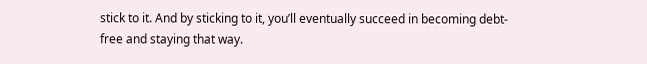stick to it. And by sticking to it, you’ll eventually succeed in becoming debt-free and staying that way.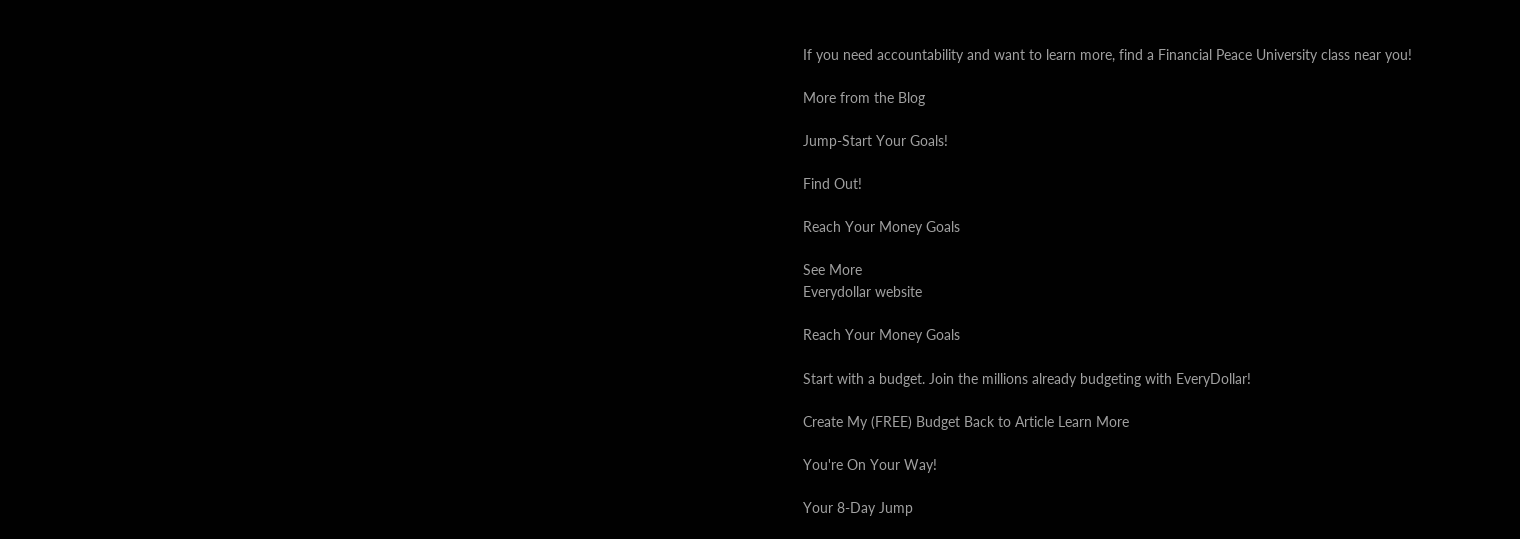If you need accountability and want to learn more, find a Financial Peace University class near you!

More from the Blog

Jump-Start Your Goals!

Find Out!

Reach Your Money Goals

See More
Everydollar website

Reach Your Money Goals

Start with a budget. Join the millions already budgeting with EveryDollar!

Create My (FREE) Budget Back to Article Learn More

You're On Your Way!

Your 8-Day Jump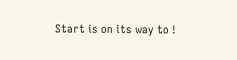Start is on its way to !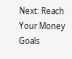Next: Reach Your Money Goals